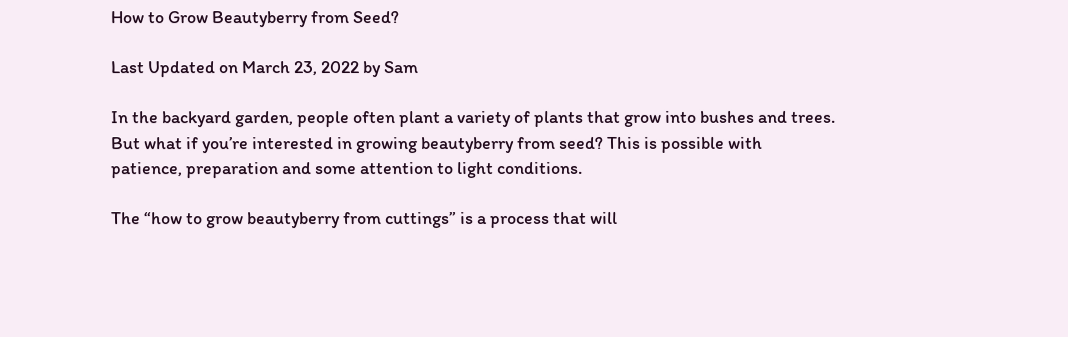How to Grow Beautyberry from Seed?

Last Updated on March 23, 2022 by Sam

In the backyard garden, people often plant a variety of plants that grow into bushes and trees. But what if you’re interested in growing beautyberry from seed? This is possible with patience, preparation and some attention to light conditions.

The “how to grow beautyberry from cuttings” is a process that will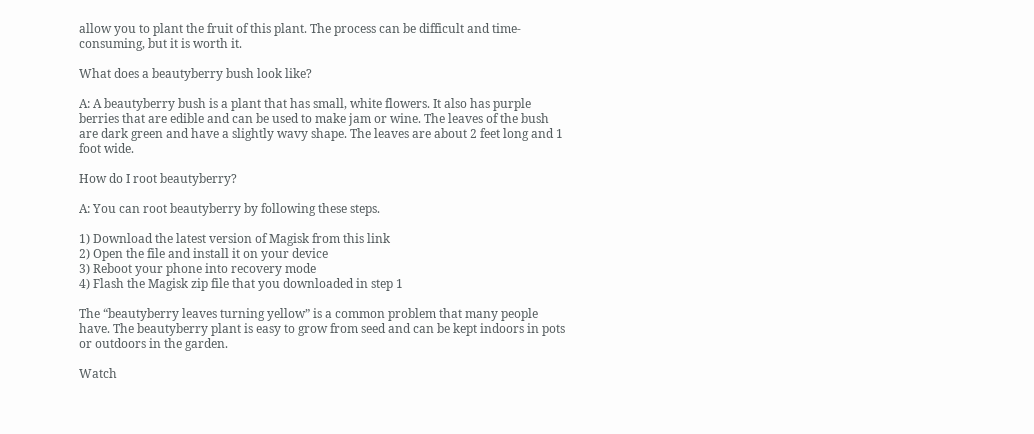allow you to plant the fruit of this plant. The process can be difficult and time-consuming, but it is worth it.

What does a beautyberry bush look like?

A: A beautyberry bush is a plant that has small, white flowers. It also has purple berries that are edible and can be used to make jam or wine. The leaves of the bush are dark green and have a slightly wavy shape. The leaves are about 2 feet long and 1 foot wide.

How do I root beautyberry?

A: You can root beautyberry by following these steps.

1) Download the latest version of Magisk from this link
2) Open the file and install it on your device
3) Reboot your phone into recovery mode
4) Flash the Magisk zip file that you downloaded in step 1

The “beautyberry leaves turning yellow” is a common problem that many people have. The beautyberry plant is easy to grow from seed and can be kept indoors in pots or outdoors in the garden.

Watch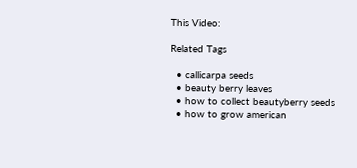This Video:

Related Tags

  • callicarpa seeds
  • beauty berry leaves
  • how to collect beautyberry seeds
  • how to grow american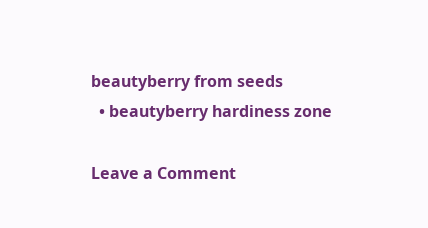beautyberry from seeds
  • beautyberry hardiness zone

Leave a Comment